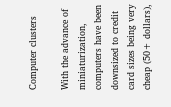Computer clusters

With the advance of miniaturization, computers have been downsized to credit card sizes being very cheap (50+ dollars),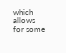which allows for some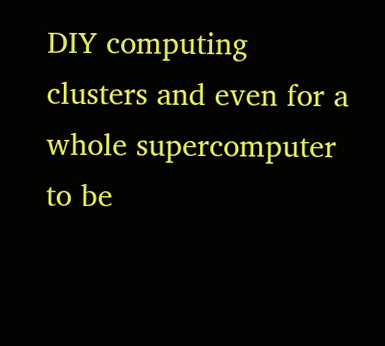DIY computing clusters and even for a whole supercomputer to be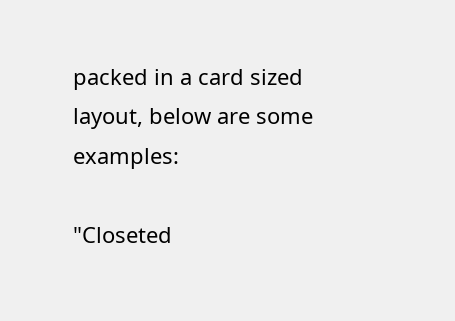packed in a card sized layout, below are some examples:

"Closeted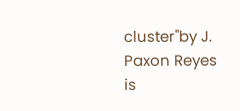cluster"by J. Paxon Reyes is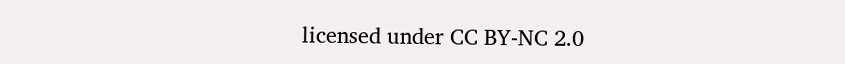licensed under CC BY-NC 2.0